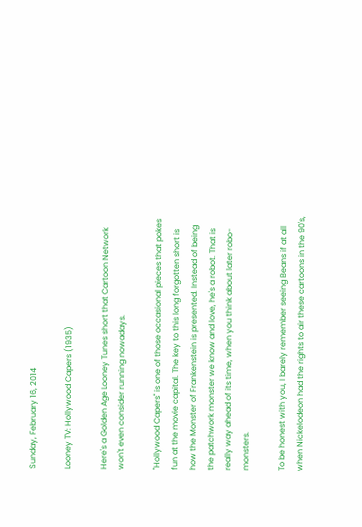Sunday, February 16, 2014

Looney TV: Hollywood Capers (1935)

Here's a Golden Age Looney Tunes short that Cartoon Network won't even consider running nowadays.

"Hollywood Capers" is one of those occasional pieces that pokes fun at the movie capital. The key to this long forgotten short is how the Monster of Frankenstein is presented. Instead of being the patchwork monster we know and love, he's a robot. That is really way ahead of its time, when you think about later robo-monsters.

To be honest with you, I barely remember seeing Beans if at all when Nickelodeon had the rights to air these cartoons in the 90's,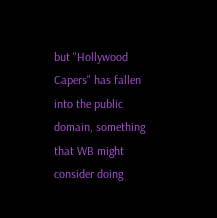but "Hollywood Capers" has fallen into the public domain, something that WB might consider doing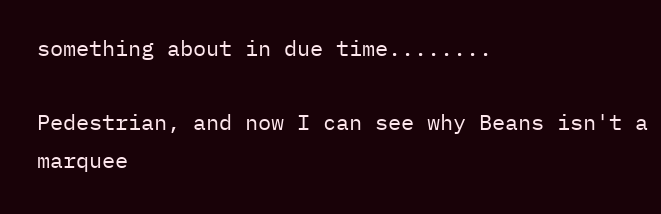something about in due time........

Pedestrian, and now I can see why Beans isn't a marquee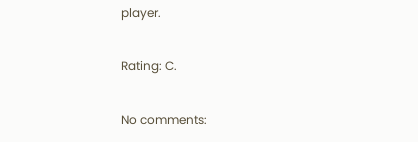player.

Rating: C.

No comments: